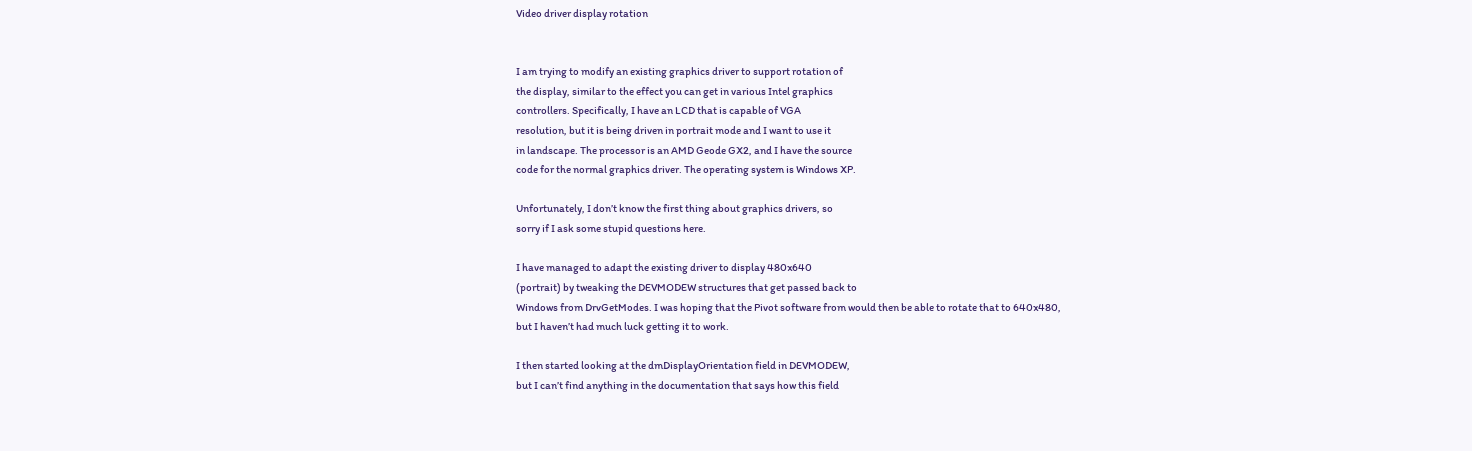Video driver display rotation


I am trying to modify an existing graphics driver to support rotation of
the display, similar to the effect you can get in various Intel graphics
controllers. Specifically, I have an LCD that is capable of VGA
resolution, but it is being driven in portrait mode and I want to use it
in landscape. The processor is an AMD Geode GX2, and I have the source
code for the normal graphics driver. The operating system is Windows XP.

Unfortunately, I don’t know the first thing about graphics drivers, so
sorry if I ask some stupid questions here.

I have managed to adapt the existing driver to display 480x640
(portrait) by tweaking the DEVMODEW structures that get passed back to
Windows from DrvGetModes. I was hoping that the Pivot software from would then be able to rotate that to 640x480,
but I haven’t had much luck getting it to work.

I then started looking at the dmDisplayOrientation field in DEVMODEW,
but I can’t find anything in the documentation that says how this field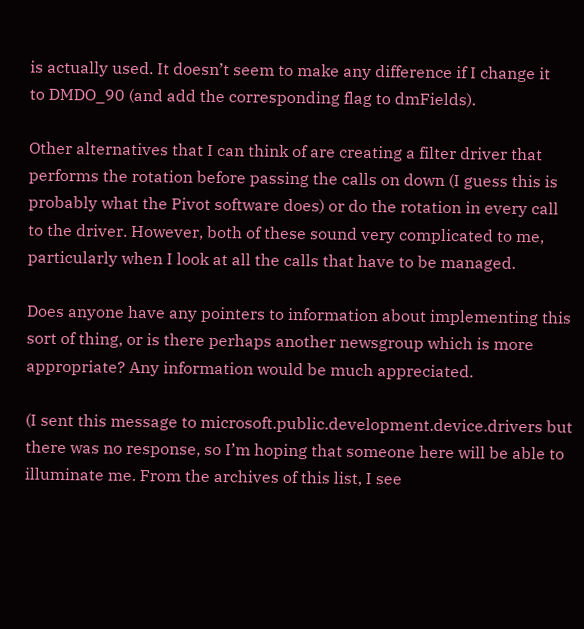is actually used. It doesn’t seem to make any difference if I change it
to DMDO_90 (and add the corresponding flag to dmFields).

Other alternatives that I can think of are creating a filter driver that
performs the rotation before passing the calls on down (I guess this is
probably what the Pivot software does) or do the rotation in every call
to the driver. However, both of these sound very complicated to me,
particularly when I look at all the calls that have to be managed.

Does anyone have any pointers to information about implementing this
sort of thing, or is there perhaps another newsgroup which is more
appropriate? Any information would be much appreciated.

(I sent this message to microsoft.public.development.device.drivers but
there was no response, so I’m hoping that someone here will be able to
illuminate me. From the archives of this list, I see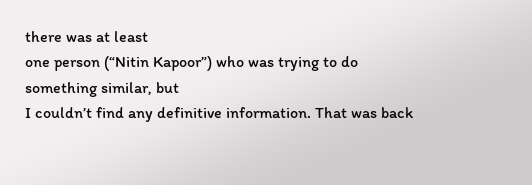there was at least
one person (“Nitin Kapoor”) who was trying to do something similar, but
I couldn’t find any definitive information. That was back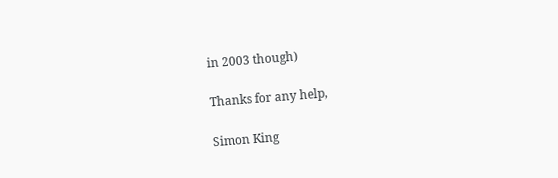in 2003 though)

Thanks for any help,

Simon King